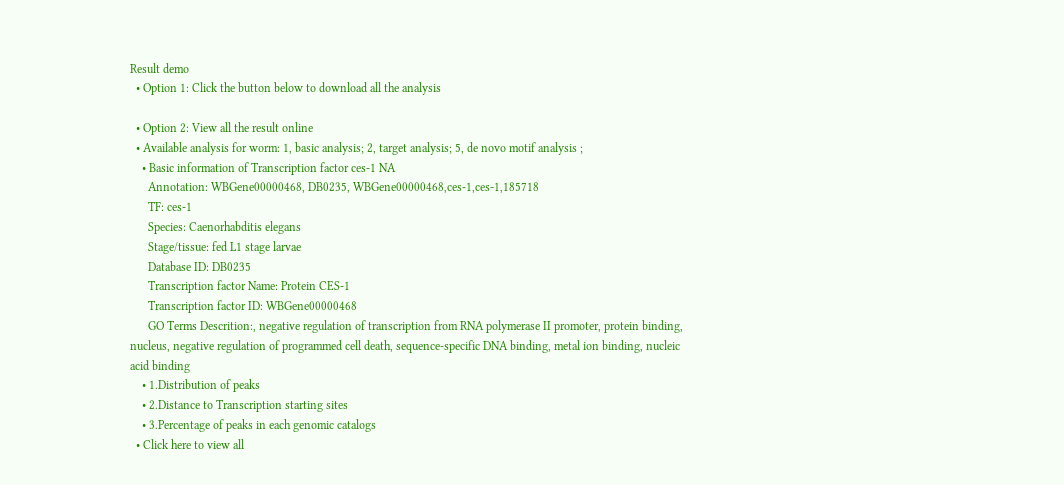Result demo
  • Option 1: Click the button below to download all the analysis

  • Option 2: View all the result online
  • Available analysis for worm: 1, basic analysis; 2, target analysis; 5, de novo motif analysis ;
    • Basic information of Transcription factor ces-1 NA
      Annotation: WBGene00000468, DB0235, WBGene00000468,ces-1,ces-1,185718
      TF: ces-1
      Species: Caenorhabditis elegans
      Stage/tissue: fed L1 stage larvae
      Database ID: DB0235
      Transcription factor Name: Protein CES-1
      Transcription factor ID: WBGene00000468
      GO Terms Descrition:, negative regulation of transcription from RNA polymerase II promoter, protein binding, nucleus, negative regulation of programmed cell death, sequence-specific DNA binding, metal ion binding, nucleic acid binding
    • 1.Distribution of peaks
    • 2.Distance to Transcription starting sites
    • 3.Percentage of peaks in each genomic catalogs
  • Click here to view all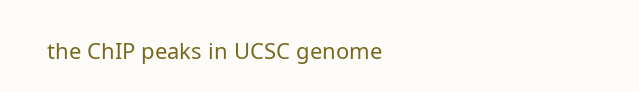the ChIP peaks in UCSC genome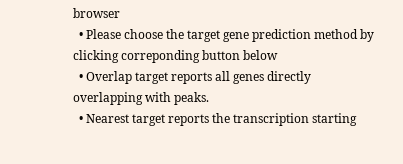browser
  • Please choose the target gene prediction method by clicking correponding button below
  • Overlap target reports all genes directly overlapping with peaks.
  • Nearest target reports the transcription starting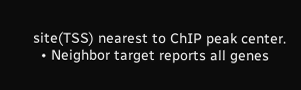site(TSS) nearest to ChIP peak center.
  • Neighbor target reports all genes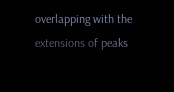overlapping with the extensions of peaks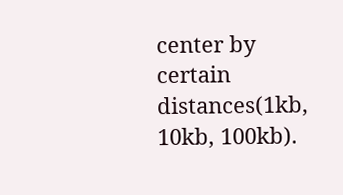center by certain distances(1kb, 10kb, 100kb).